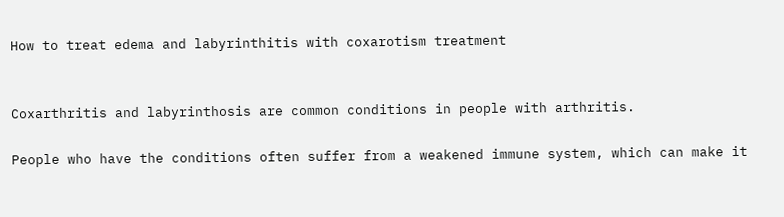How to treat edema and labyrinthitis with coxarotism treatment


Coxarthritis and labyrinthosis are common conditions in people with arthritis.

People who have the conditions often suffer from a weakened immune system, which can make it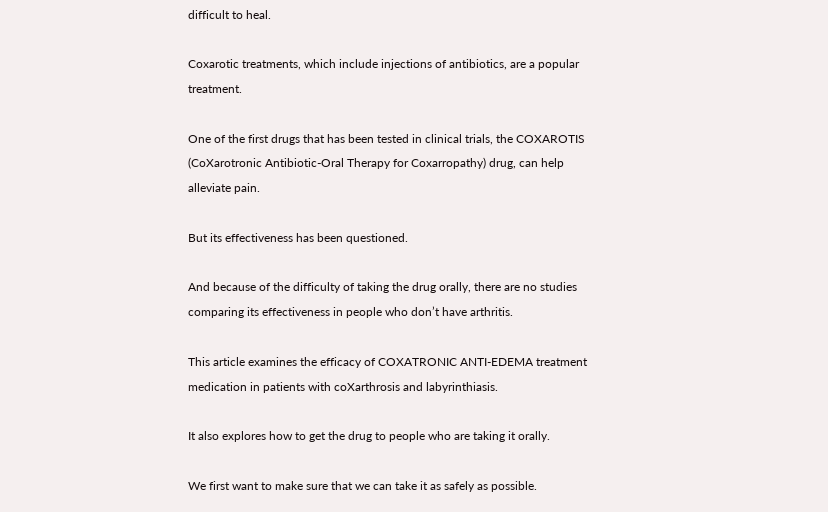difficult to heal.

Coxarotic treatments, which include injections of antibiotics, are a popular treatment.

One of the first drugs that has been tested in clinical trials, the COXAROTIS (CoXarotronic Antibiotic-Oral Therapy for Coxarropathy) drug, can help alleviate pain.

But its effectiveness has been questioned.

And because of the difficulty of taking the drug orally, there are no studies comparing its effectiveness in people who don’t have arthritis.

This article examines the efficacy of COXATRONIC ANTI-EDEMA treatment medication in patients with coXarthrosis and labyrinthiasis.

It also explores how to get the drug to people who are taking it orally.

We first want to make sure that we can take it as safely as possible.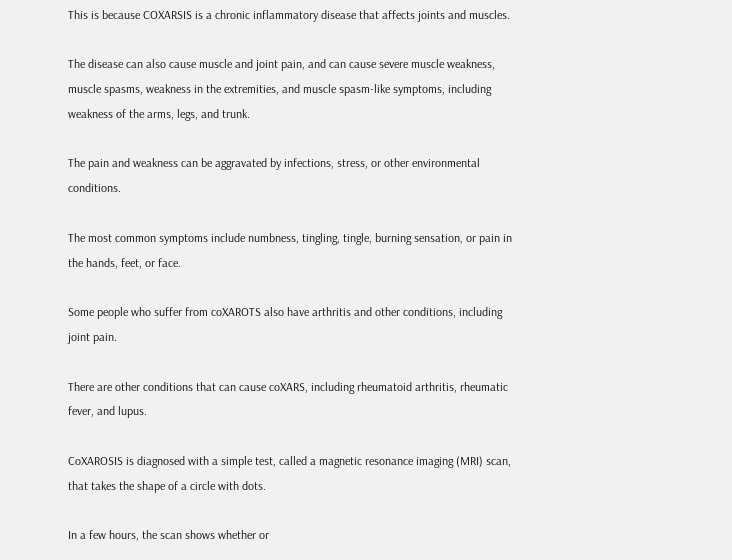This is because COXARSIS is a chronic inflammatory disease that affects joints and muscles.

The disease can also cause muscle and joint pain, and can cause severe muscle weakness, muscle spasms, weakness in the extremities, and muscle spasm-like symptoms, including weakness of the arms, legs, and trunk.

The pain and weakness can be aggravated by infections, stress, or other environmental conditions.

The most common symptoms include numbness, tingling, tingle, burning sensation, or pain in the hands, feet, or face.

Some people who suffer from coXAROTS also have arthritis and other conditions, including joint pain.

There are other conditions that can cause coXARS, including rheumatoid arthritis, rheumatic fever, and lupus.

CoXAROSIS is diagnosed with a simple test, called a magnetic resonance imaging (MRI) scan, that takes the shape of a circle with dots.

In a few hours, the scan shows whether or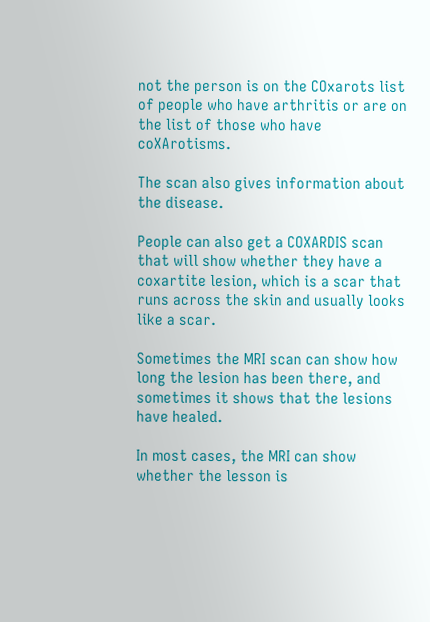not the person is on the COxarots list of people who have arthritis or are on the list of those who have coXArotisms.

The scan also gives information about the disease.

People can also get a COXARDIS scan that will show whether they have a coxartite lesion, which is a scar that runs across the skin and usually looks like a scar.

Sometimes the MRI scan can show how long the lesion has been there, and sometimes it shows that the lesions have healed.

In most cases, the MRI can show whether the lesson is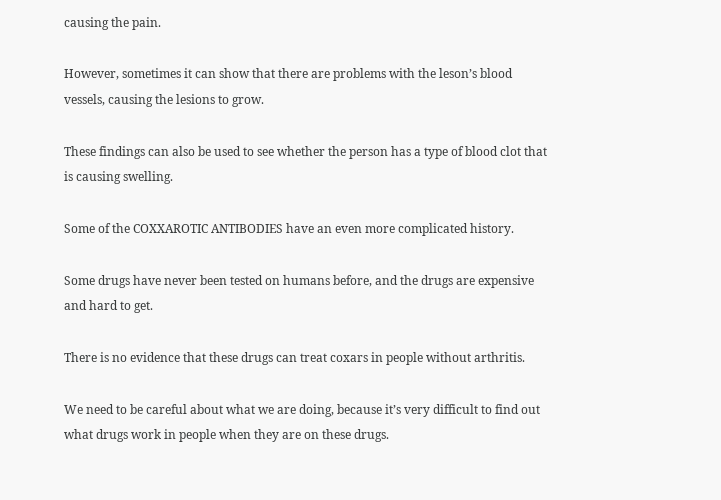causing the pain.

However, sometimes it can show that there are problems with the leson’s blood vessels, causing the lesions to grow.

These findings can also be used to see whether the person has a type of blood clot that is causing swelling.

Some of the COXXAROTIC ANTIBODIES have an even more complicated history.

Some drugs have never been tested on humans before, and the drugs are expensive and hard to get.

There is no evidence that these drugs can treat coxars in people without arthritis.

We need to be careful about what we are doing, because it’s very difficult to find out what drugs work in people when they are on these drugs.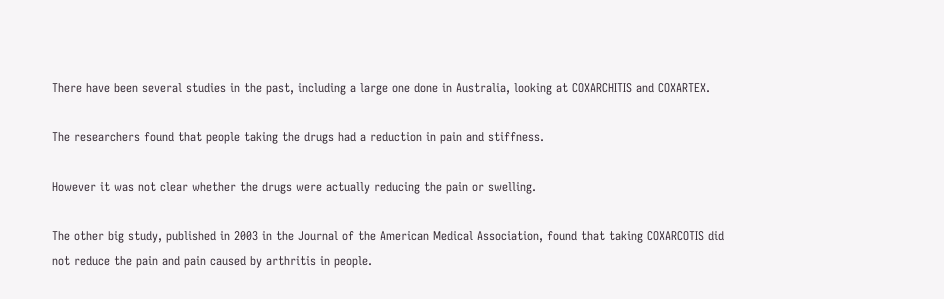There have been several studies in the past, including a large one done in Australia, looking at COXARCHITIS and COXARTEX.

The researchers found that people taking the drugs had a reduction in pain and stiffness.

However it was not clear whether the drugs were actually reducing the pain or swelling.

The other big study, published in 2003 in the Journal of the American Medical Association, found that taking COXARCOTIS did not reduce the pain and pain caused by arthritis in people.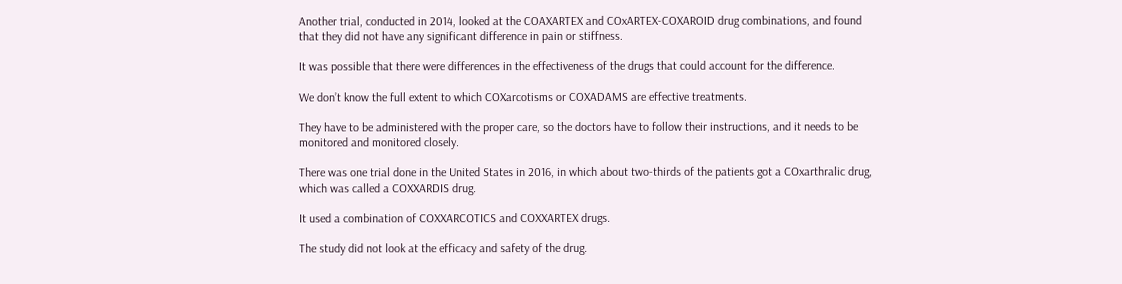Another trial, conducted in 2014, looked at the COAXARTEX and COxARTEX-COXAROID drug combinations, and found that they did not have any significant difference in pain or stiffness.

It was possible that there were differences in the effectiveness of the drugs that could account for the difference.

We don’t know the full extent to which COXarcotisms or COXADAMS are effective treatments.

They have to be administered with the proper care, so the doctors have to follow their instructions, and it needs to be monitored and monitored closely.

There was one trial done in the United States in 2016, in which about two-thirds of the patients got a COxarthralic drug, which was called a COXXARDIS drug.

It used a combination of COXXARCOTICS and COXXARTEX drugs.

The study did not look at the efficacy and safety of the drug.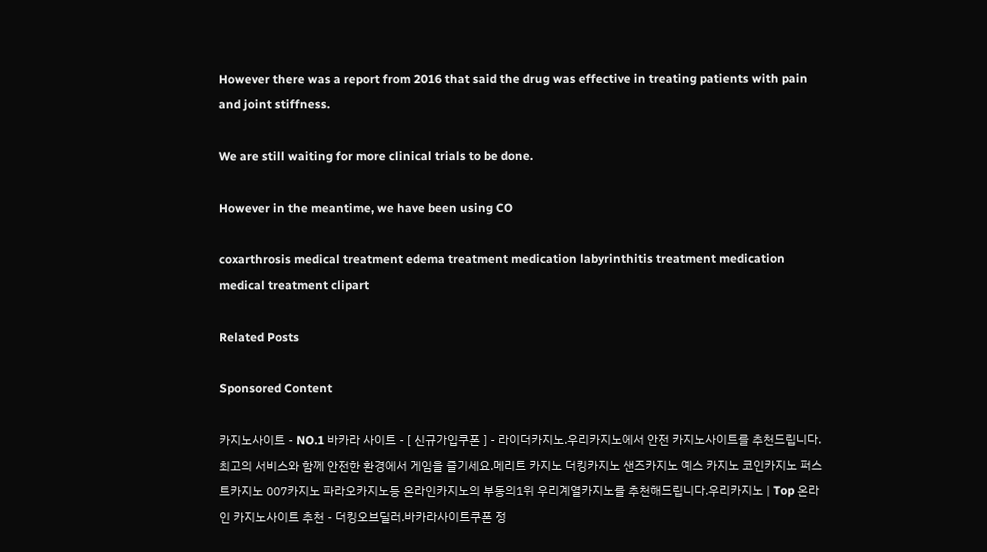However there was a report from 2016 that said the drug was effective in treating patients with pain and joint stiffness.

We are still waiting for more clinical trials to be done.

However in the meantime, we have been using CO

coxarthrosis medical treatment edema treatment medication labyrinthitis treatment medication medical treatment clipart

Related Posts

Sponsored Content

카지노사이트 - NO.1 바카라 사이트 - [ 신규가입쿠폰 ] - 라이더카지노.우리카지노에서 안전 카지노사이트를 추천드립니다. 최고의 서비스와 함께 안전한 환경에서 게임을 즐기세요.메리트 카지노 더킹카지노 샌즈카지노 예스 카지노 코인카지노 퍼스트카지노 007카지노 파라오카지노등 온라인카지노의 부동의1위 우리계열카지노를 추천해드립니다.우리카지노 | Top 온라인 카지노사이트 추천 - 더킹오브딜러.바카라사이트쿠폰 정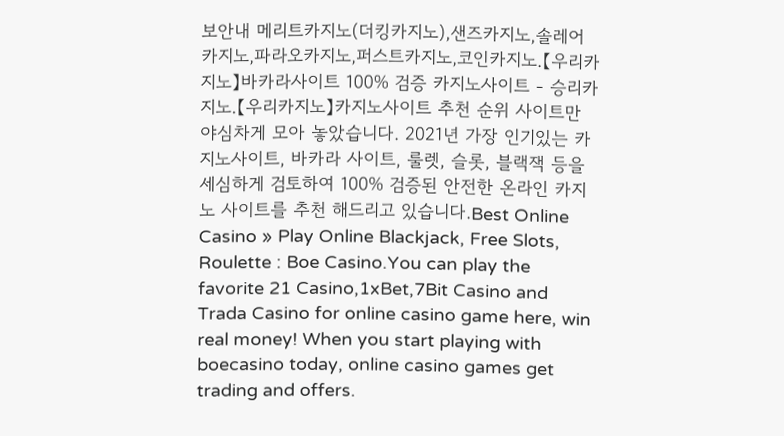보안내 메리트카지노(더킹카지노),샌즈카지노,솔레어카지노,파라오카지노,퍼스트카지노,코인카지노.【우리카지노】바카라사이트 100% 검증 카지노사이트 - 승리카지노.【우리카지노】카지노사이트 추천 순위 사이트만 야심차게 모아 놓았습니다. 2021년 가장 인기있는 카지노사이트, 바카라 사이트, 룰렛, 슬롯, 블랙잭 등을 세심하게 검토하여 100% 검증된 안전한 온라인 카지노 사이트를 추천 해드리고 있습니다.Best Online Casino » Play Online Blackjack, Free Slots, Roulette : Boe Casino.You can play the favorite 21 Casino,1xBet,7Bit Casino and Trada Casino for online casino game here, win real money! When you start playing with boecasino today, online casino games get trading and offers.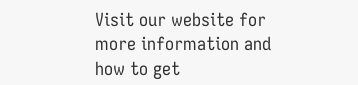Visit our website for more information and how to get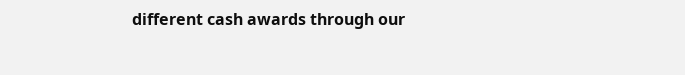different cash awards through our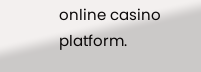online casino platform.